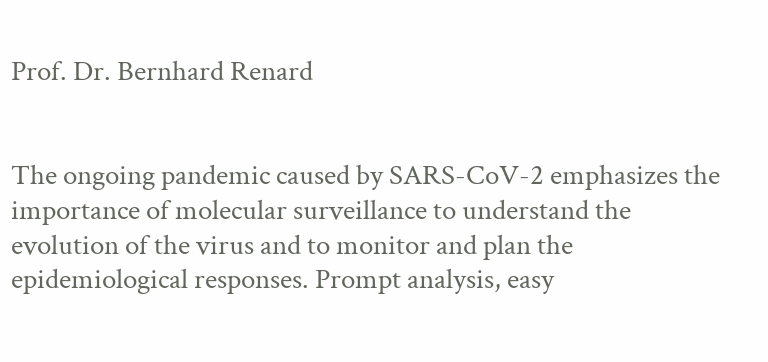Prof. Dr. Bernhard Renard


The ongoing pandemic caused by SARS-CoV-2 emphasizes the importance of molecular surveillance to understand the evolution of the virus and to monitor and plan the epidemiological responses. Prompt analysis, easy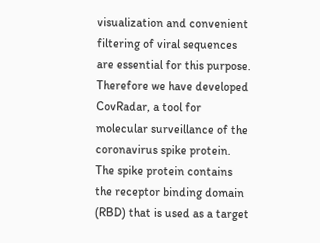visualization and convenient filtering of viral sequences are essential for this purpose. Therefore we have developed CovRadar, a tool for molecular surveillance of the coronavirus spike protein. The spike protein contains the receptor binding domain (RBD) that is used as a target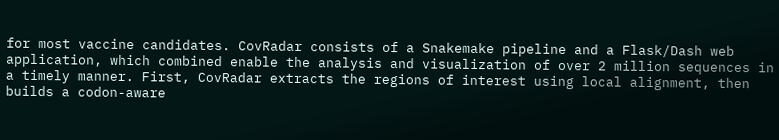for most vaccine candidates. CovRadar consists of a Snakemake pipeline and a Flask/Dash web application, which combined enable the analysis and visualization of over 2 million sequences in a timely manner. First, CovRadar extracts the regions of interest using local alignment, then builds a codon-aware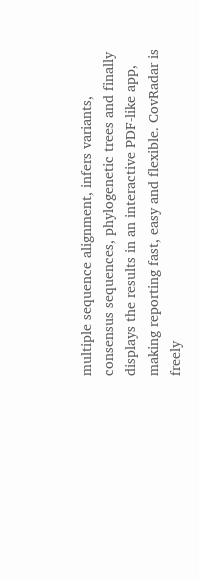multiple sequence alignment, infers variants, consensus sequences, phylogenetic trees and finally displays the results in an interactive PDF-like app, making reporting fast, easy and flexible. CovRadar is freely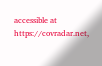accessible at https://covradar.net,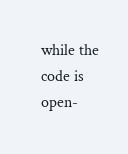while the code is open-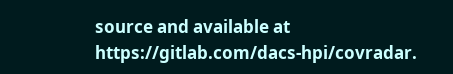source and available at https://gitlab.com/dacs-hpi/covradar.